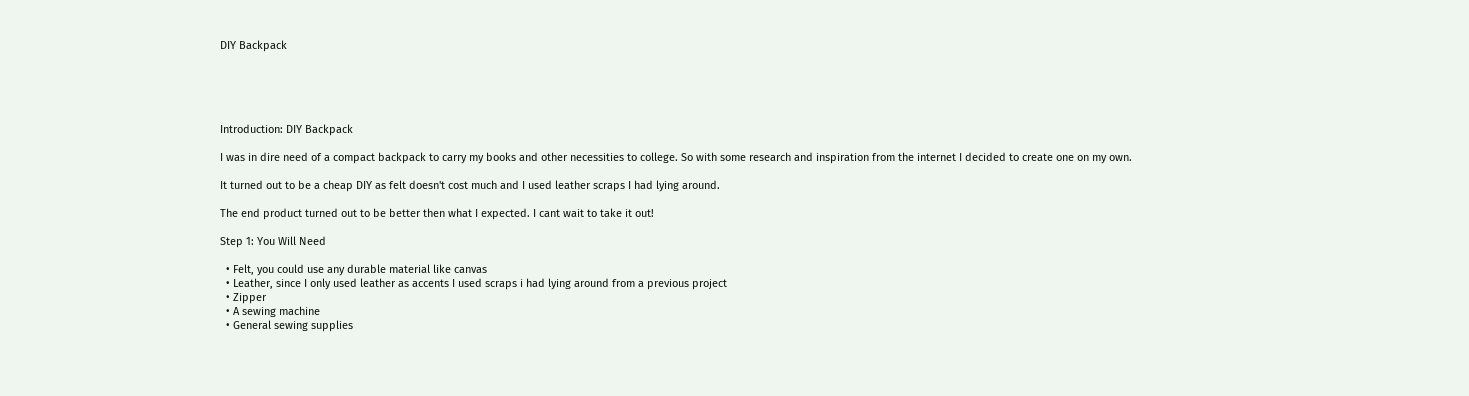DIY Backpack





Introduction: DIY Backpack

I was in dire need of a compact backpack to carry my books and other necessities to college. So with some research and inspiration from the internet I decided to create one on my own.

It turned out to be a cheap DIY as felt doesn't cost much and I used leather scraps I had lying around.

The end product turned out to be better then what I expected. I cant wait to take it out!

Step 1: You Will Need

  • Felt, you could use any durable material like canvas
  • Leather, since I only used leather as accents I used scraps i had lying around from a previous project
  • Zipper
  • A sewing machine
  • General sewing supplies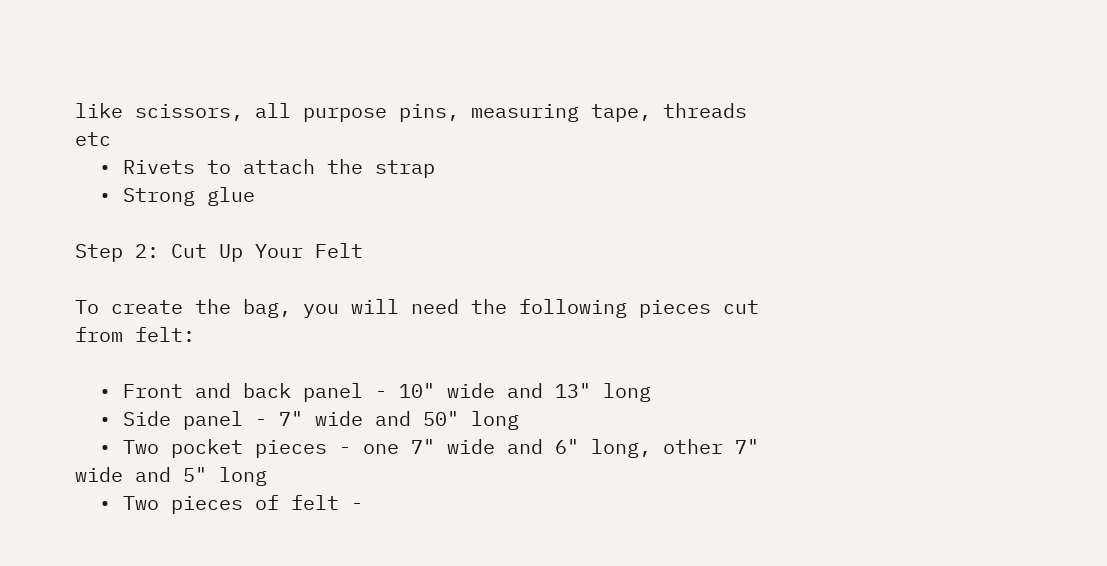like scissors, all purpose pins, measuring tape, threads etc
  • Rivets to attach the strap
  • Strong glue

Step 2: Cut Up Your Felt

To create the bag, you will need the following pieces cut from felt:

  • Front and back panel - 10" wide and 13" long
  • Side panel - 7" wide and 50" long
  • Two pocket pieces - one 7" wide and 6" long, other 7" wide and 5" long
  • Two pieces of felt -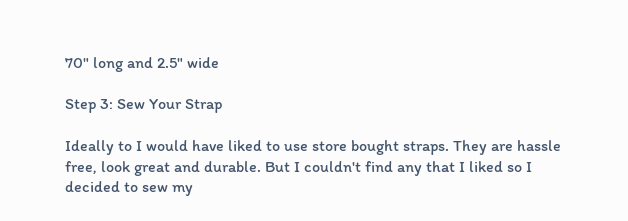70" long and 2.5" wide

Step 3: Sew Your Strap

Ideally to I would have liked to use store bought straps. They are hassle free, look great and durable. But I couldn't find any that I liked so I decided to sew my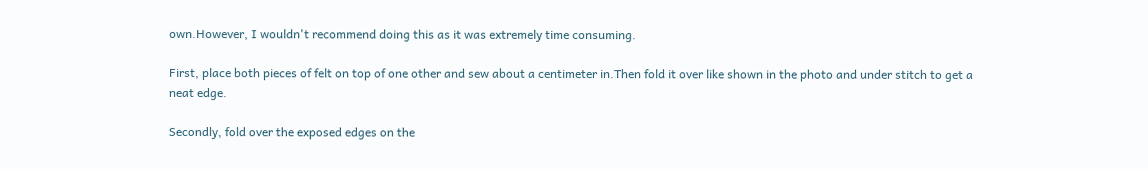own.However, I wouldn't recommend doing this as it was extremely time consuming.

First, place both pieces of felt on top of one other and sew about a centimeter in.Then fold it over like shown in the photo and under stitch to get a neat edge.

Secondly, fold over the exposed edges on the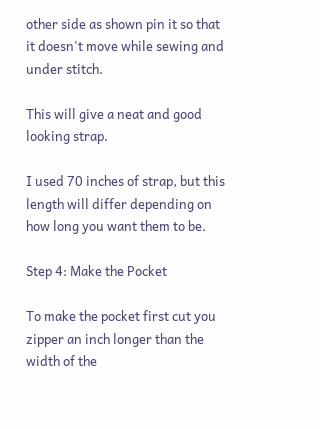other side as shown pin it so that it doesn't move while sewing and under stitch.

This will give a neat and good looking strap.

I used 70 inches of strap, but this length will differ depending on how long you want them to be.

Step 4: Make the Pocket

To make the pocket first cut you zipper an inch longer than the width of the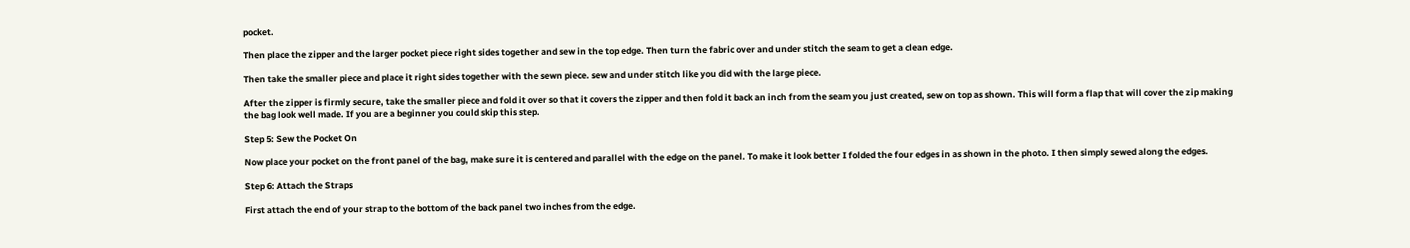pocket.

Then place the zipper and the larger pocket piece right sides together and sew in the top edge. Then turn the fabric over and under stitch the seam to get a clean edge.

Then take the smaller piece and place it right sides together with the sewn piece. sew and under stitch like you did with the large piece.

After the zipper is firmly secure, take the smaller piece and fold it over so that it covers the zipper and then fold it back an inch from the seam you just created, sew on top as shown. This will form a flap that will cover the zip making the bag look well made. If you are a beginner you could skip this step.

Step 5: Sew the Pocket On

Now place your pocket on the front panel of the bag, make sure it is centered and parallel with the edge on the panel. To make it look better I folded the four edges in as shown in the photo. I then simply sewed along the edges.

Step 6: Attach the Straps

First attach the end of your strap to the bottom of the back panel two inches from the edge.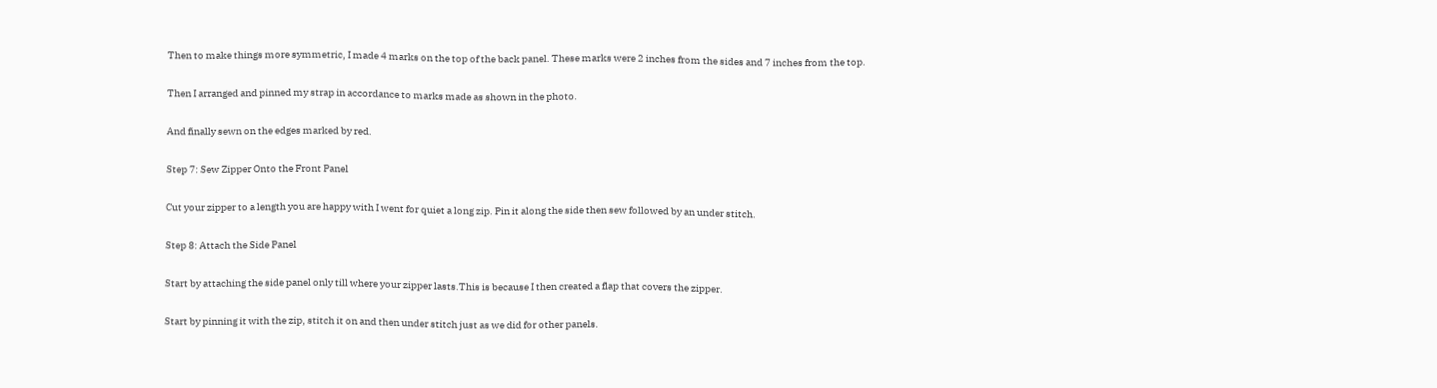Then to make things more symmetric, I made 4 marks on the top of the back panel. These marks were 2 inches from the sides and 7 inches from the top.

Then I arranged and pinned my strap in accordance to marks made as shown in the photo.

And finally sewn on the edges marked by red.

Step 7: Sew Zipper Onto the Front Panel

Cut your zipper to a length you are happy with I went for quiet a long zip. Pin it along the side then sew followed by an under stitch.

Step 8: Attach the Side Panel

Start by attaching the side panel only till where your zipper lasts.This is because I then created a flap that covers the zipper.

Start by pinning it with the zip, stitch it on and then under stitch just as we did for other panels.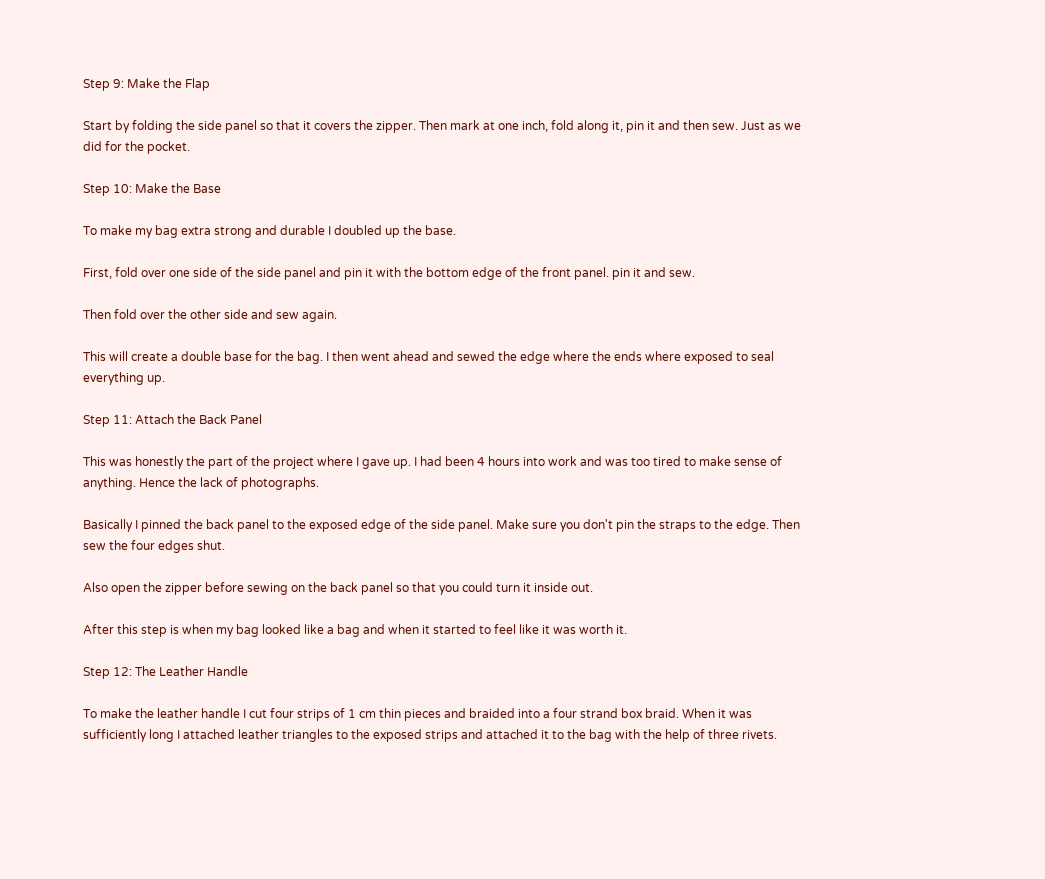Step 9: Make the Flap

Start by folding the side panel so that it covers the zipper. Then mark at one inch, fold along it, pin it and then sew. Just as we did for the pocket.

Step 10: Make the Base

To make my bag extra strong and durable I doubled up the base.

First, fold over one side of the side panel and pin it with the bottom edge of the front panel. pin it and sew.

Then fold over the other side and sew again.

This will create a double base for the bag. I then went ahead and sewed the edge where the ends where exposed to seal everything up.

Step 11: Attach the Back Panel

This was honestly the part of the project where I gave up. I had been 4 hours into work and was too tired to make sense of anything. Hence the lack of photographs.

Basically I pinned the back panel to the exposed edge of the side panel. Make sure you don't pin the straps to the edge. Then sew the four edges shut.

Also open the zipper before sewing on the back panel so that you could turn it inside out.

After this step is when my bag looked like a bag and when it started to feel like it was worth it.

Step 12: The Leather Handle

To make the leather handle I cut four strips of 1 cm thin pieces and braided into a four strand box braid. When it was sufficiently long I attached leather triangles to the exposed strips and attached it to the bag with the help of three rivets.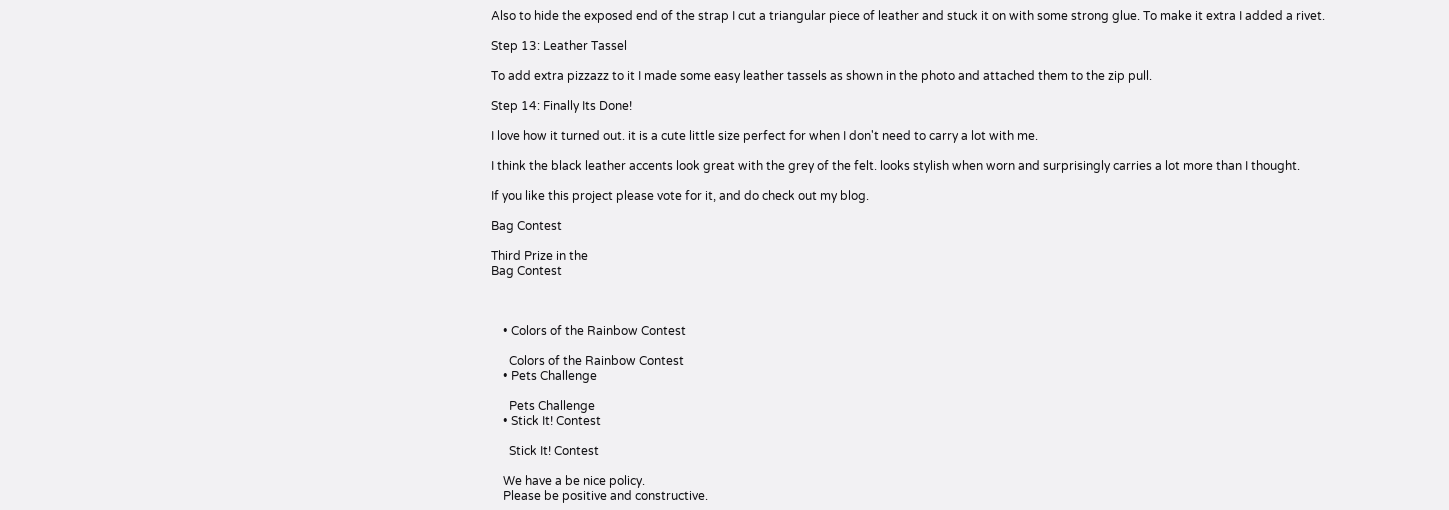Also to hide the exposed end of the strap I cut a triangular piece of leather and stuck it on with some strong glue. To make it extra I added a rivet.

Step 13: Leather Tassel

To add extra pizzazz to it I made some easy leather tassels as shown in the photo and attached them to the zip pull.

Step 14: Finally Its Done!

I love how it turned out. it is a cute little size perfect for when I don't need to carry a lot with me.

I think the black leather accents look great with the grey of the felt. looks stylish when worn and surprisingly carries a lot more than I thought.

If you like this project please vote for it, and do check out my blog.

Bag Contest

Third Prize in the
Bag Contest



    • Colors of the Rainbow Contest

      Colors of the Rainbow Contest
    • Pets Challenge

      Pets Challenge
    • Stick It! Contest

      Stick It! Contest

    We have a be nice policy.
    Please be positive and constructive.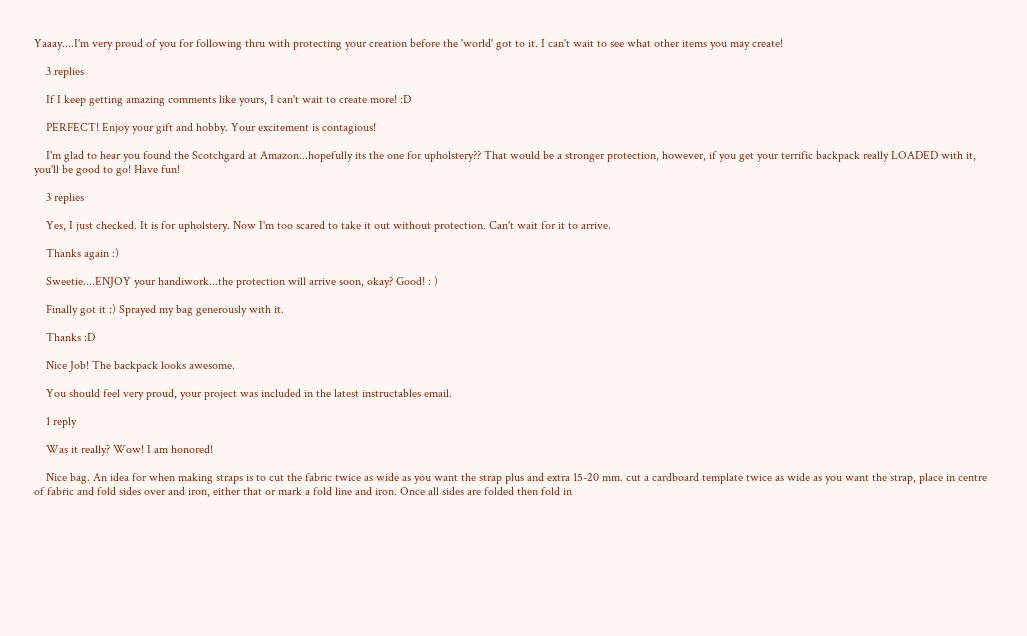Yaaay....I'm very proud of you for following thru with protecting your creation before the 'world' got to it. I can't wait to see what other items you may create!

    3 replies

    If I keep getting amazing comments like yours, I can't wait to create more! :D

    PERFECT! Enjoy your gift and hobby. Your excitement is contagious!

    I'm glad to hear you found the Scotchgard at Amazon...hopefully its the one for upholstery?? That would be a stronger protection, however, if you get your terrific backpack really LOADED with it, you'll be good to go! Have fun!

    3 replies

    Yes, I just checked. It is for upholstery. Now I'm too scared to take it out without protection. Can't wait for it to arrive.

    Thanks again :)

    Sweetie....ENJOY your handiwork...the protection will arrive soon, okay? Good! : )

    Finally got it :) Sprayed my bag generously with it.

    Thanks :D

    Nice Job! The backpack looks awesome.

    You should feel very proud, your project was included in the latest instructables email.

    1 reply

    Was it really? Wow! I am honored!

    Nice bag. An idea for when making straps is to cut the fabric twice as wide as you want the strap plus and extra 15-20 mm. cut a cardboard template twice as wide as you want the strap, place in centre of fabric and fold sides over and iron, either that or mark a fold line and iron. Once all sides are folded then fold in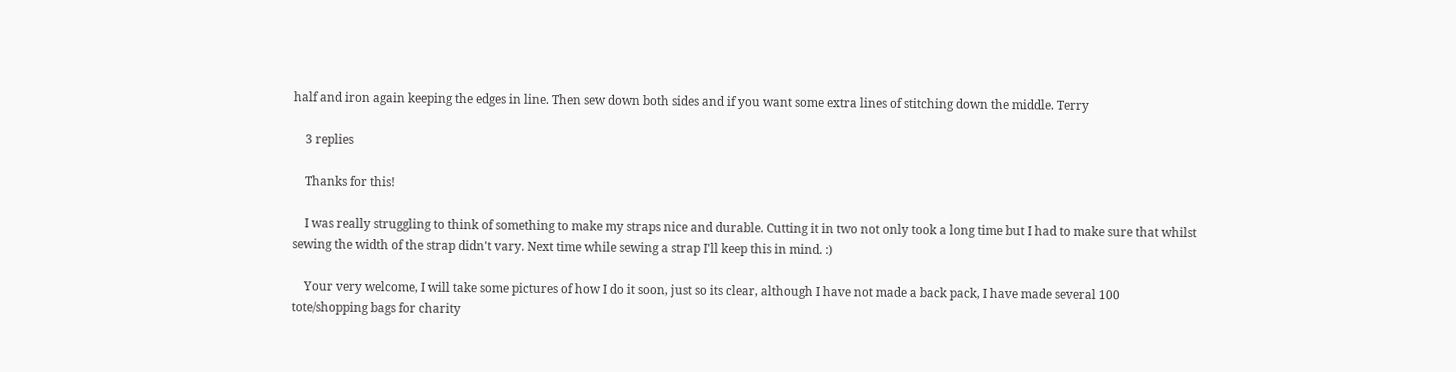half and iron again keeping the edges in line. Then sew down both sides and if you want some extra lines of stitching down the middle. Terry

    3 replies

    Thanks for this!

    I was really struggling to think of something to make my straps nice and durable. Cutting it in two not only took a long time but I had to make sure that whilst sewing the width of the strap didn't vary. Next time while sewing a strap I'll keep this in mind. :)

    Your very welcome, I will take some pictures of how I do it soon, just so its clear, although I have not made a back pack, I have made several 100 tote/shopping bags for charity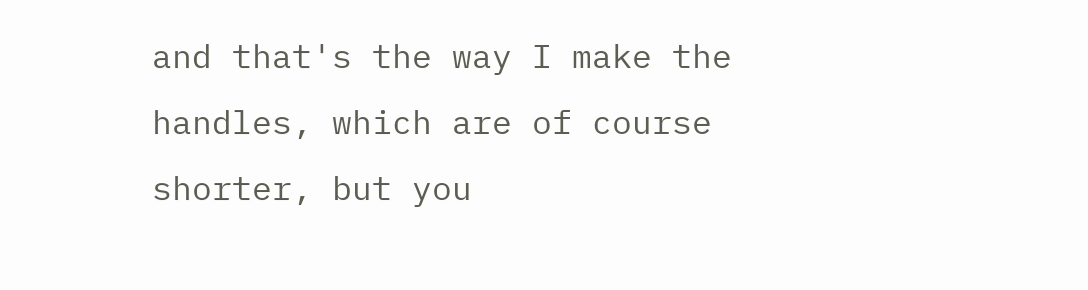and that's the way I make the handles, which are of course shorter, but you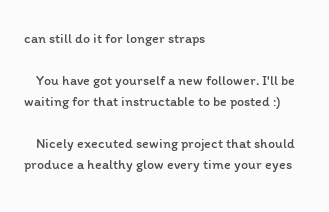can still do it for longer straps

    You have got yourself a new follower. I'll be waiting for that instructable to be posted :)

    Nicely executed sewing project that should produce a healthy glow every time your eyes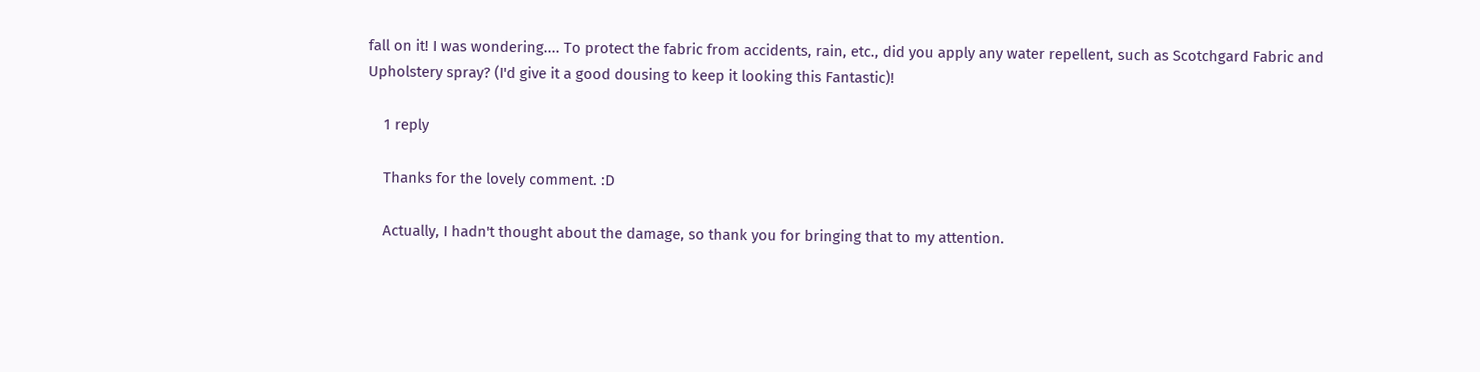fall on it! I was wondering.... To protect the fabric from accidents, rain, etc., did you apply any water repellent, such as Scotchgard Fabric and Upholstery spray? (I'd give it a good dousing to keep it looking this Fantastic)!

    1 reply

    Thanks for the lovely comment. :D

    Actually, I hadn't thought about the damage, so thank you for bringing that to my attention.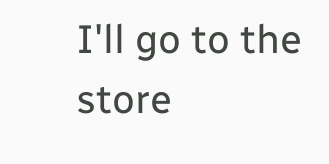I'll go to the store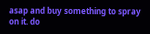asap and buy something to spray on it. do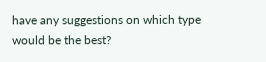have any suggestions on which type would be the best?